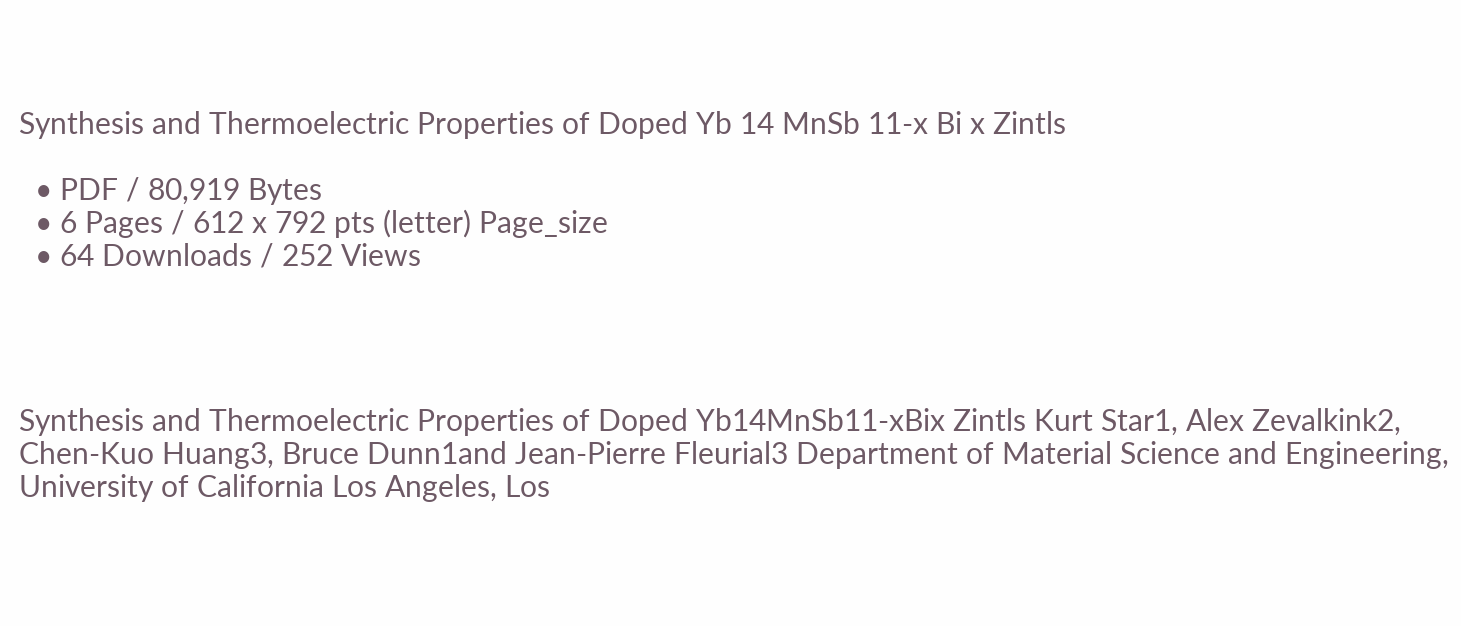Synthesis and Thermoelectric Properties of Doped Yb 14 MnSb 11-x Bi x Zintls

  • PDF / 80,919 Bytes
  • 6 Pages / 612 x 792 pts (letter) Page_size
  • 64 Downloads / 252 Views




Synthesis and Thermoelectric Properties of Doped Yb14MnSb11-xBix Zintls Kurt Star1, Alex Zevalkink2, Chen-Kuo Huang3, Bruce Dunn1and Jean-Pierre Fleurial3 Department of Material Science and Engineering, University of California Los Angeles, Los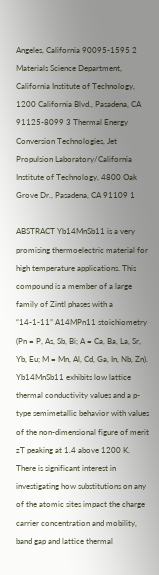Angeles, California 90095-1595 2 Materials Science Department, California Institute of Technology, 1200 California Blvd., Pasadena, CA 91125-8099 3 Thermal Energy Conversion Technologies, Jet Propulsion Laboratory/California Institute of Technology, 4800 Oak Grove Dr., Pasadena, CA 91109 1

ABSTRACT Yb14MnSb11 is a very promising thermoelectric material for high temperature applications. This compound is a member of a large family of Zintl phases with a “14-1-11” A14MPn11 stoichiometry (Pn = P, As, Sb, Bi; A = Ca, Ba, La, Sr, Yb, Eu; M = Mn, Al, Cd, Ga, In, Nb, Zn). Yb14MnSb11 exhibits low lattice thermal conductivity values and a p-type semimetallic behavior with values of the non-dimensional figure of merit zT peaking at 1.4 above 1200 K. There is significant interest in investigating how substitutions on any of the atomic sites impact the charge carrier concentration and mobility, band gap and lattice thermal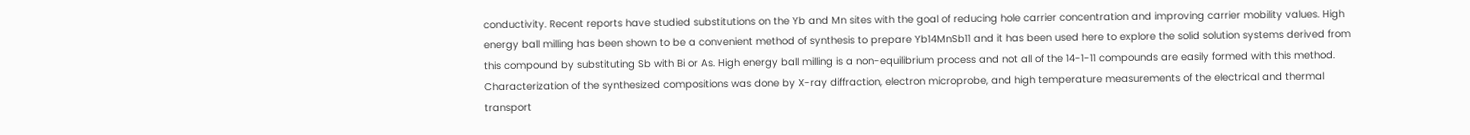conductivity. Recent reports have studied substitutions on the Yb and Mn sites with the goal of reducing hole carrier concentration and improving carrier mobility values. High energy ball milling has been shown to be a convenient method of synthesis to prepare Yb14MnSb11 and it has been used here to explore the solid solution systems derived from this compound by substituting Sb with Bi or As. High energy ball milling is a non-equilibrium process and not all of the 14-1-11 compounds are easily formed with this method. Characterization of the synthesized compositions was done by X-ray diffraction, electron microprobe, and high temperature measurements of the electrical and thermal transport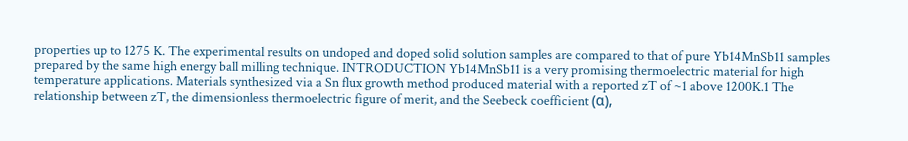properties up to 1275 K. The experimental results on undoped and doped solid solution samples are compared to that of pure Yb14MnSb11 samples prepared by the same high energy ball milling technique. INTRODUCTION Yb14MnSb11 is a very promising thermoelectric material for high temperature applications. Materials synthesized via a Sn flux growth method produced material with a reported zT of ~1 above 1200K.1 The relationship between zT, the dimensionless thermoelectric figure of merit, and the Seebeck coefficient (α),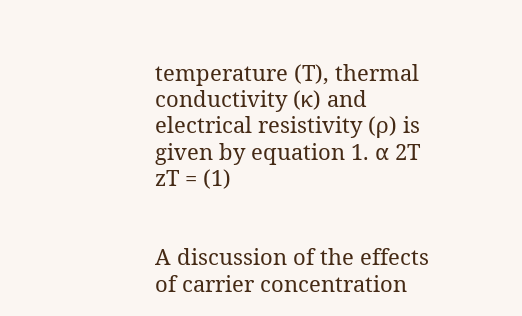temperature (T), thermal conductivity (κ) and electrical resistivity (ρ) is given by equation 1. α 2T zT = (1)


A discussion of the effects of carrier concentration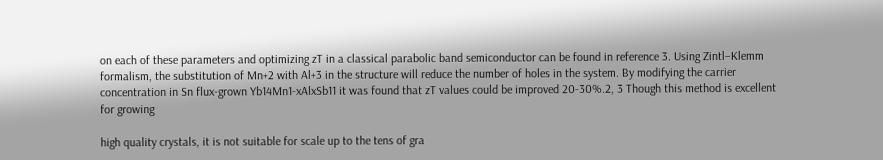on each of these parameters and optimizing zT in a classical parabolic band semiconductor can be found in reference 3. Using Zintl–Klemm formalism, the substitution of Mn+2 with Al+3 in the structure will reduce the number of holes in the system. By modifying the carrier concentration in Sn flux-grown Yb14Mn1-xAlxSb11 it was found that zT values could be improved 20-30%.2, 3 Though this method is excellent for growing

high quality crystals, it is not suitable for scale up to the tens of gra